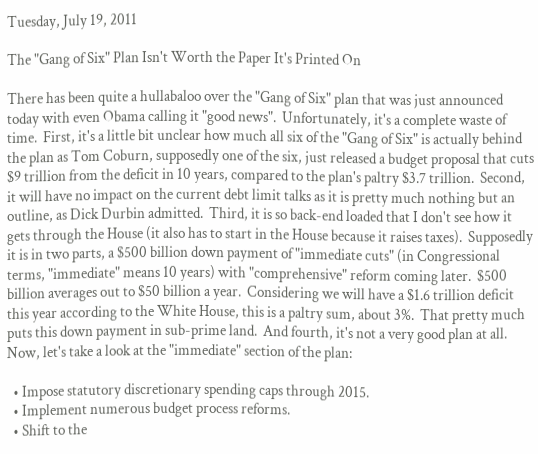Tuesday, July 19, 2011

The "Gang of Six" Plan Isn't Worth the Paper It's Printed On

There has been quite a hullabaloo over the "Gang of Six" plan that was just announced today with even Obama calling it "good news".  Unfortunately, it's a complete waste of time.  First, it's a little bit unclear how much all six of the "Gang of Six" is actually behind the plan as Tom Coburn, supposedly one of the six, just released a budget proposal that cuts $9 trillion from the deficit in 10 years, compared to the plan's paltry $3.7 trillion.  Second, it will have no impact on the current debt limit talks as it is pretty much nothing but an outline, as Dick Durbin admitted.  Third, it is so back-end loaded that I don't see how it gets through the House (it also has to start in the House because it raises taxes).  Supposedly it is in two parts, a $500 billion down payment of "immediate cuts" (in Congressional terms, "immediate" means 10 years) with "comprehensive" reform coming later.  $500 billion averages out to $50 billion a year.  Considering we will have a $1.6 trillion deficit this year according to the White House, this is a paltry sum, about 3%.  That pretty much puts this down payment in sub-prime land.  And fourth, it's not a very good plan at all.
Now, let's take a look at the "immediate" section of the plan:

  • Impose statutory discretionary spending caps through 2015.
  • Implement numerous budget process reforms.
  • Shift to the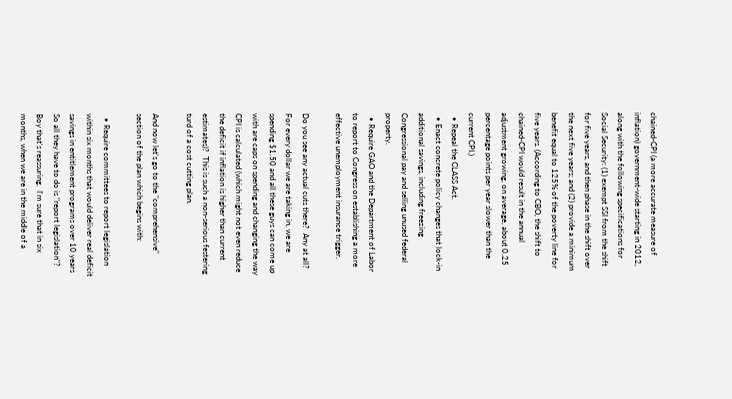chained-CPI (a more accurate measure of inflation) government-wide starting in 2012, along with the following specifications for Social Security: (1) exempt SSI from the shift for five years, and then phase in the shift over the next five years; and (2) provide a minimum benefit equal to 125% of the poverty line for five years. (According to CBO, the shift to chained-CPI would result in the annual adjustment growing, on average, about 0.25 percentage points per year slower than the current CPI.)
  • Repeal the CLASS Act.
  • Enact concrete policy changes that lock-in additional savings, including freezing Congressional pay and selling unused federal property.
  • Require GAO and the Department of Labor to report to Congress on establishing a more effective unemployment insurance trigger.

Do you see any actual cuts there?  Any at all?  For every dollar we are taking in, we are spending $1.50 and all these guys can come up with are caps on spending and changing the way CPI is calculated (which might not even reduce the deficit if inflation is higher than current estimates)?  This is such a non-serious festering turd of a cost cutting plan.

And now let's go to the "comprehensive" section of the plan which begins with:

  • Require committees to report legislation within six months that would deliver real deficit savings in entitlement programs over 10 years
So all they have to do is "report legislation"?  Boy that's reassuring.  I'm sure that in six months, when we are in the middle of a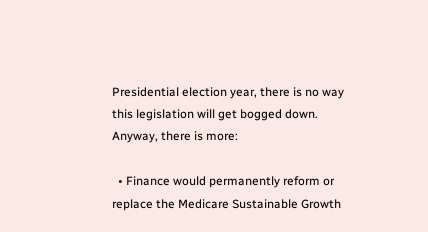Presidential election year, there is no way this legislation will get bogged down.  Anyway, there is more:

  • Finance would permanently reform or replace the Medicare Sustainable Growth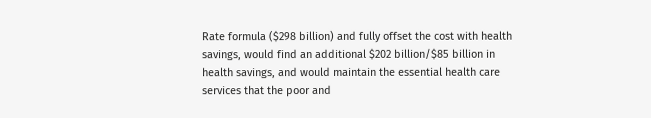Rate formula ($298 billion) and fully offset the cost with health savings, would find an additional $202 billion/$85 billion in health savings, and would maintain the essential health care services that the poor and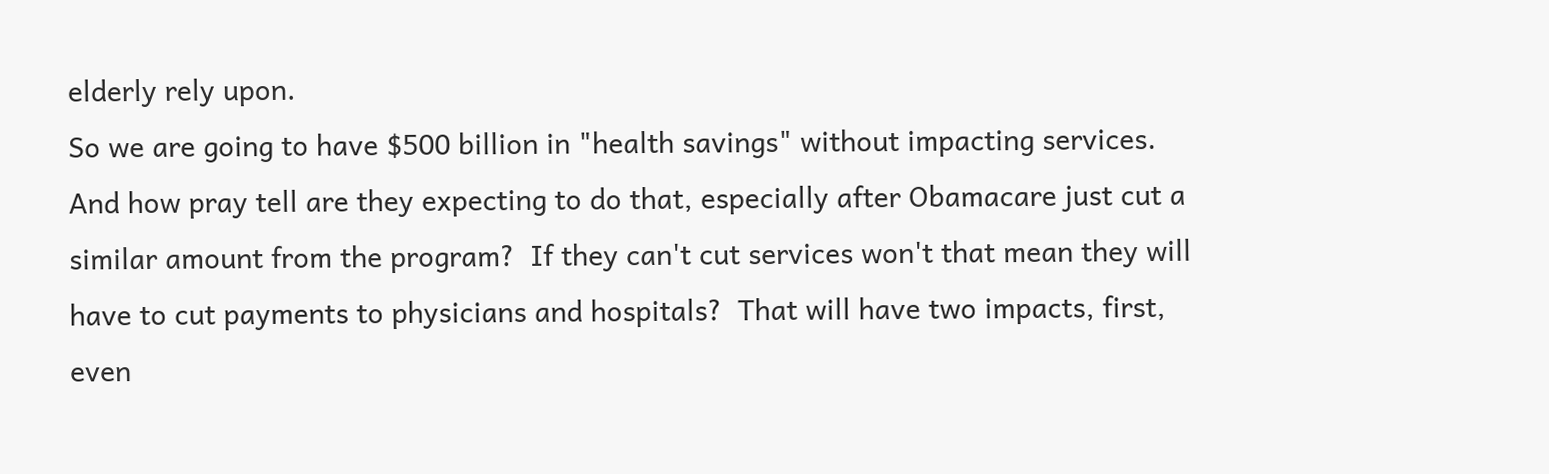elderly rely upon.
So we are going to have $500 billion in "health savings" without impacting services.  And how pray tell are they expecting to do that, especially after Obamacare just cut a similar amount from the program?  If they can't cut services won't that mean they will have to cut payments to physicians and hospitals?  That will have two impacts, first, even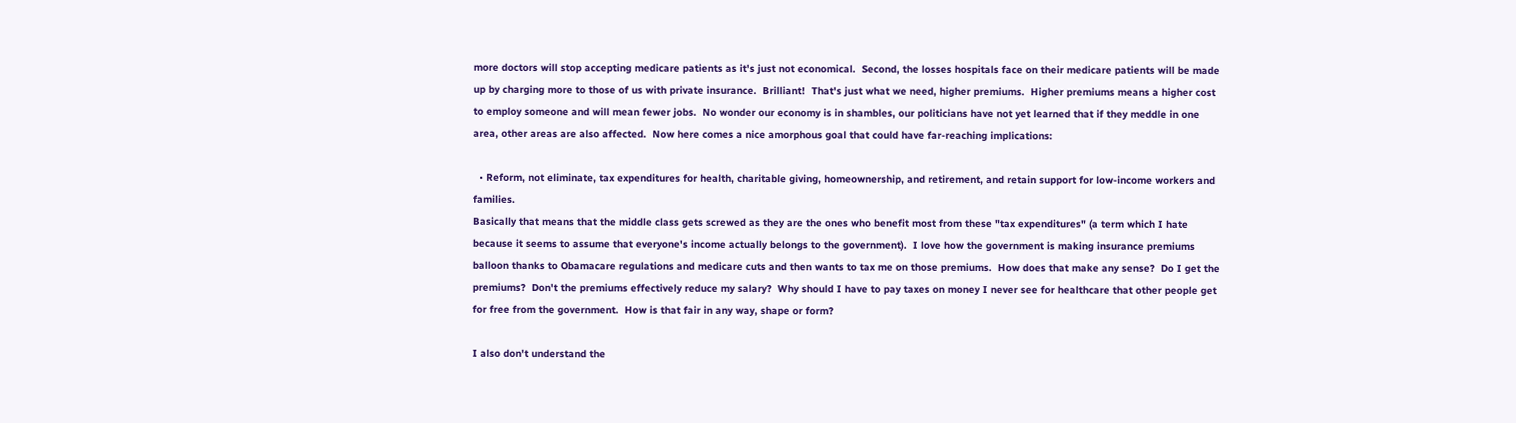more doctors will stop accepting medicare patients as it's just not economical.  Second, the losses hospitals face on their medicare patients will be made up by charging more to those of us with private insurance.  Brilliant!  That's just what we need, higher premiums.  Higher premiums means a higher cost to employ someone and will mean fewer jobs.  No wonder our economy is in shambles, our politicians have not yet learned that if they meddle in one area, other areas are also affected.  Now here comes a nice amorphous goal that could have far-reaching implications:

  • Reform, not eliminate, tax expenditures for health, charitable giving, homeownership, and retirement, and retain support for low-income workers and families.
Basically that means that the middle class gets screwed as they are the ones who benefit most from these "tax expenditures" (a term which I hate because it seems to assume that everyone's income actually belongs to the government).  I love how the government is making insurance premiums balloon thanks to Obamacare regulations and medicare cuts and then wants to tax me on those premiums.  How does that make any sense?  Do I get the premiums?  Don't the premiums effectively reduce my salary?  Why should I have to pay taxes on money I never see for healthcare that other people get for free from the government.  How is that fair in any way, shape or form?

I also don't understand the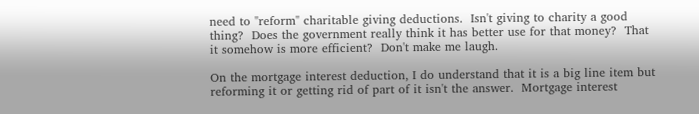need to "reform" charitable giving deductions.  Isn't giving to charity a good thing?  Does the government really think it has better use for that money?  That it somehow is more efficient?  Don't make me laugh.

On the mortgage interest deduction, I do understand that it is a big line item but reforming it or getting rid of part of it isn't the answer.  Mortgage interest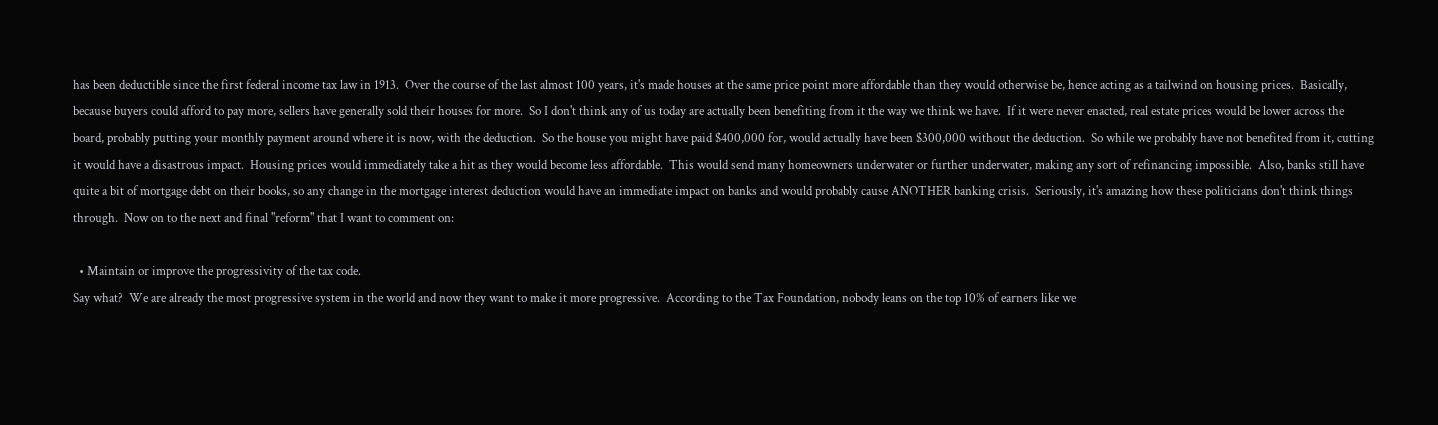has been deductible since the first federal income tax law in 1913.  Over the course of the last almost 100 years, it's made houses at the same price point more affordable than they would otherwise be, hence acting as a tailwind on housing prices.  Basically, because buyers could afford to pay more, sellers have generally sold their houses for more.  So I don't think any of us today are actually been benefiting from it the way we think we have.  If it were never enacted, real estate prices would be lower across the board, probably putting your monthly payment around where it is now, with the deduction.  So the house you might have paid $400,000 for, would actually have been $300,000 without the deduction.  So while we probably have not benefited from it, cutting it would have a disastrous impact.  Housing prices would immediately take a hit as they would become less affordable.  This would send many homeowners underwater or further underwater, making any sort of refinancing impossible.  Also, banks still have quite a bit of mortgage debt on their books, so any change in the mortgage interest deduction would have an immediate impact on banks and would probably cause ANOTHER banking crisis.  Seriously, it's amazing how these politicians don't think things through.  Now on to the next and final "reform" that I want to comment on:

  • Maintain or improve the progressivity of the tax code.
Say what?  We are already the most progressive system in the world and now they want to make it more progressive.  According to the Tax Foundation, nobody leans on the top 10% of earners like we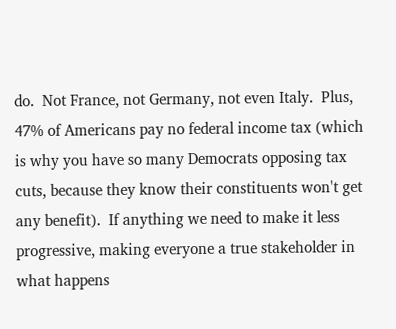do.  Not France, not Germany, not even Italy.  Plus, 47% of Americans pay no federal income tax (which is why you have so many Democrats opposing tax cuts, because they know their constituents won't get any benefit).  If anything we need to make it less progressive, making everyone a true stakeholder in what happens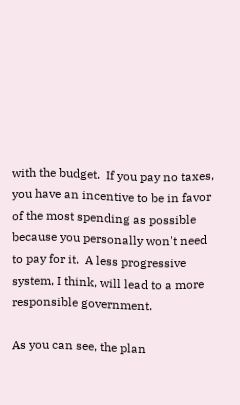with the budget.  If you pay no taxes, you have an incentive to be in favor of the most spending as possible because you personally won't need to pay for it.  A less progressive system, I think, will lead to a more responsible government.

As you can see, the plan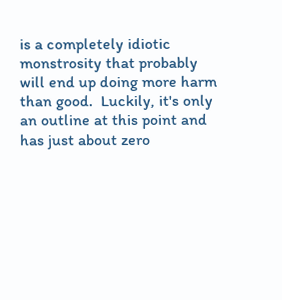is a completely idiotic monstrosity that probably will end up doing more harm than good.  Luckily, it's only an outline at this point and has just about zero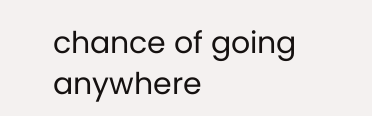chance of going anywhere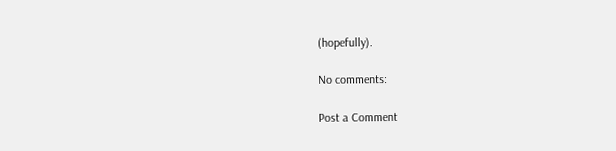(hopefully).

No comments:

Post a Comment